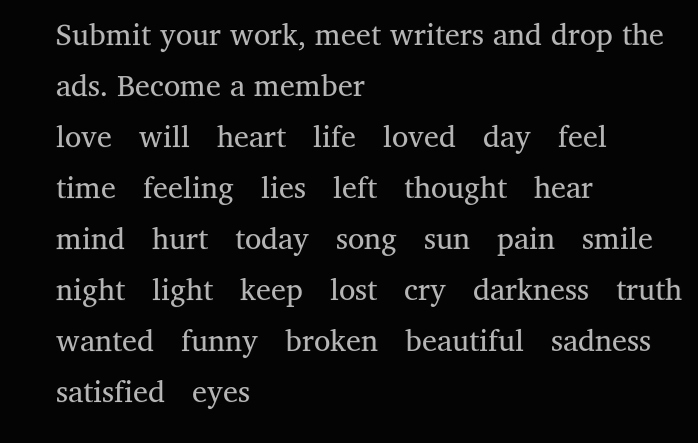Submit your work, meet writers and drop the ads. Become a member
love   will   heart   life   loved   day   feel   time   feeling   lies   left   thought   hear   mind   hurt   today   song   sun   pain   smile   night   light   keep   lost   cry   darkness   truth   wanted   funny   broken   beautiful   sadness   satisfied   eyes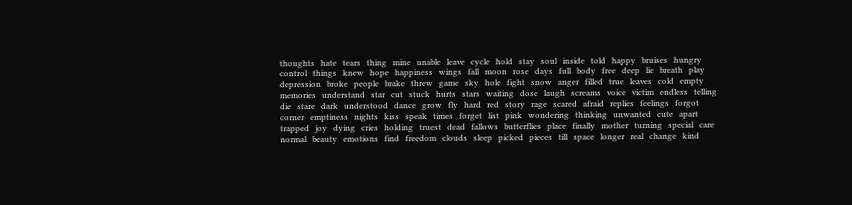thoughts   hate   tears   thing   mine   unable   leave   cycle   hold   stay   soul   inside   told   happy   bruises   hungry   control   things   knew   hope   happiness   wings   fall   moon   rose   days   full   body   free   deep   lie   breath   play   depression   broke   people   brake   threw   game   sky   hole   fight   snow   anger   filled   true   leaves   cold   empty   memories   understand   star   cut   stuck   hurts   stars   waiting   dose   laugh   screams   voice   victim   endless   telling   die   stare   dark   understood   dance   grow   fly   hard   red   story   rage   scared   afraid   replies   feelings   forgot   corner   emptiness   nights   kiss   speak   times   forget   list   pink   wondering   thinking   unwanted   cute   apart   trapped   joy   dying   cries   holding   truest   dead   fallows   butterflies   place   finally   mother   turning   special   care   normal   beauty   emotions   find   freedom   clouds   sleep   picked   pieces   till   space   longer   real   change   kind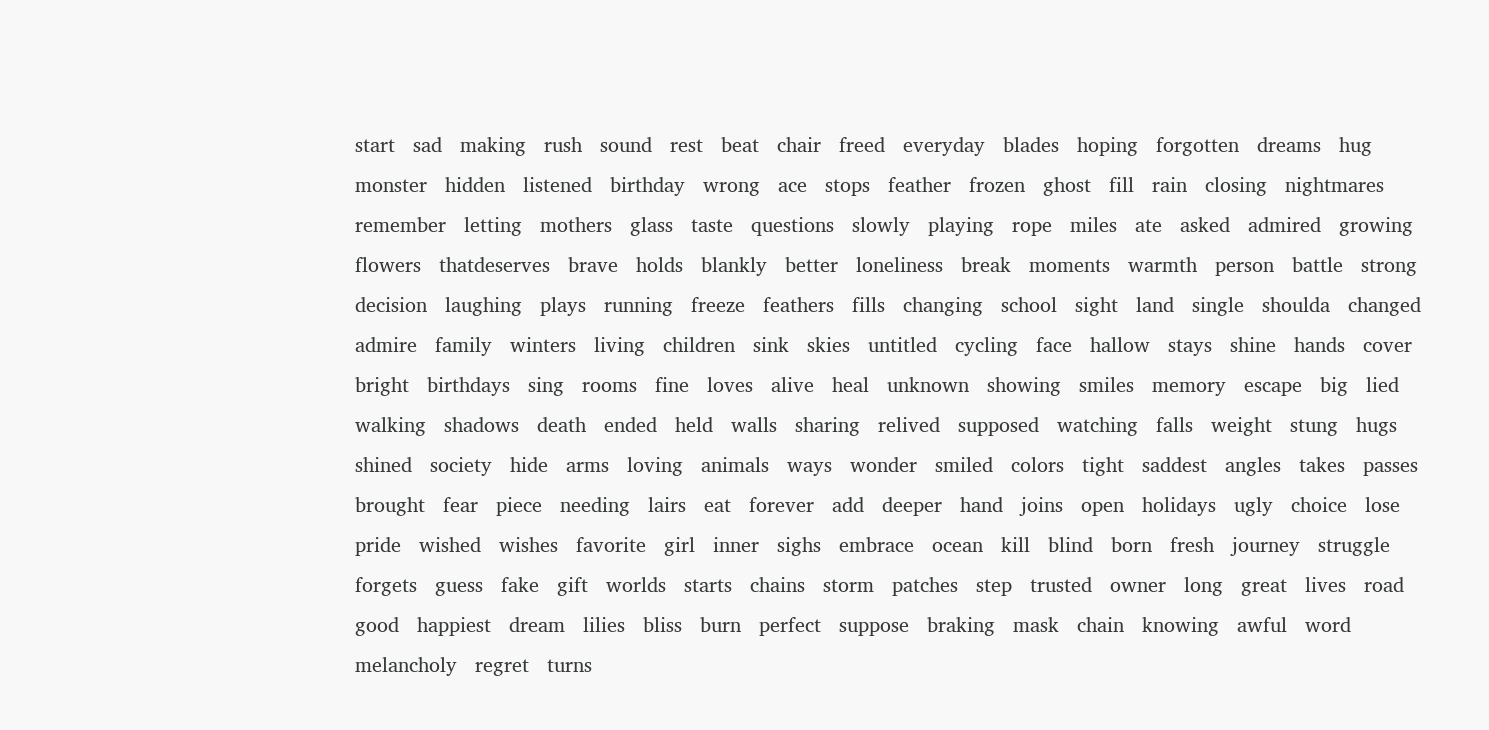start   sad   making   rush   sound   rest   beat   chair   freed   everyday   blades   hoping   forgotten   dreams   hug   monster   hidden   listened   birthday   wrong   ace   stops   feather   frozen   ghost   fill   rain   closing   nightmares   remember   letting   mothers   glass   taste   questions   slowly   playing   rope   miles   ate   asked   admired   growing   flowers   thatdeserves   brave   holds   blankly   better   loneliness   break   moments   warmth   person   battle   strong   decision   laughing   plays   running   freeze   feathers   fills   changing   school   sight   land   single   shoulda   changed   admire   family   winters   living   children   sink   skies   untitled   cycling   face   hallow   stays   shine   hands   cover   bright   birthdays   sing   rooms   fine   loves   alive   heal   unknown   showing   smiles   memory   escape   big   lied   walking   shadows   death   ended   held   walls   sharing   relived   supposed   watching   falls   weight   stung   hugs   shined   society   hide   arms   loving   animals   ways   wonder   smiled   colors   tight   saddest   angles   takes   passes   brought   fear   piece   needing   lairs   eat   forever   add   deeper   hand   joins   open   holidays   ugly   choice   lose   pride   wished   wishes   favorite   girl   inner   sighs   embrace   ocean   kill   blind   born   fresh   journey   struggle   forgets   guess   fake   gift   worlds   starts   chains   storm   patches   step   trusted   owner   long   great   lives   road   good   happiest   dream   lilies   bliss   burn   perfect   suppose   braking   mask   chain   knowing   awful   word   melancholy   regret   turns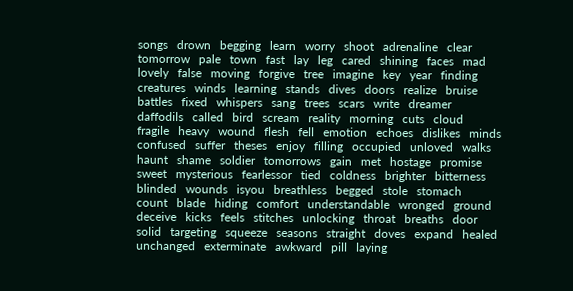songs   drown   begging   learn   worry   shoot   adrenaline   clear   tomorrow   pale   town   fast   lay   leg   cared   shining   faces   mad   lovely   false   moving   forgive   tree   imagine   key   year   finding   creatures   winds   learning   stands   dives   doors   realize   bruise   battles   fixed   whispers   sang   trees   scars   write   dreamer   daffodils   called   bird   scream   reality   morning   cuts   cloud   fragile   heavy   wound   flesh   fell   emotion   echoes   dislikes   minds   confused   suffer   theses   enjoy   filling   occupied   unloved   walks   haunt   shame   soldier   tomorrows   gain   met   hostage   promise   sweet   mysterious   fearlessor   tied   coldness   brighter   bitterness   blinded   wounds   isyou   breathless   begged   stole   stomach   count   blade   hiding   comfort   understandable   wronged   ground   deceive   kicks   feels   stitches   unlocking   throat   breaths   door   solid   targeting   squeeze   seasons   straight   doves   expand   healed   unchanged   exterminate   awkward   pill   laying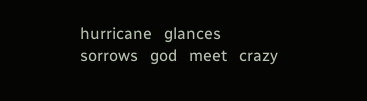hurricane   glances   sorrows   god   meet   crazy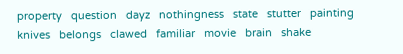property   question   dayz   nothingness   state   stutter   painting   knives   belongs   clawed   familiar   movie   brain   shake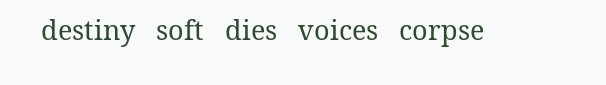destiny   soft   dies   voices   corpse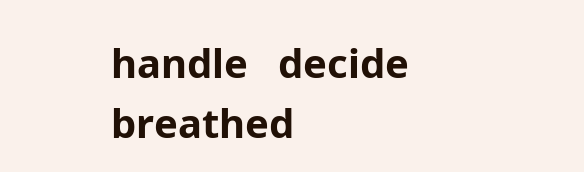handle   decide   breathed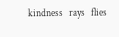kindness   rays   flies